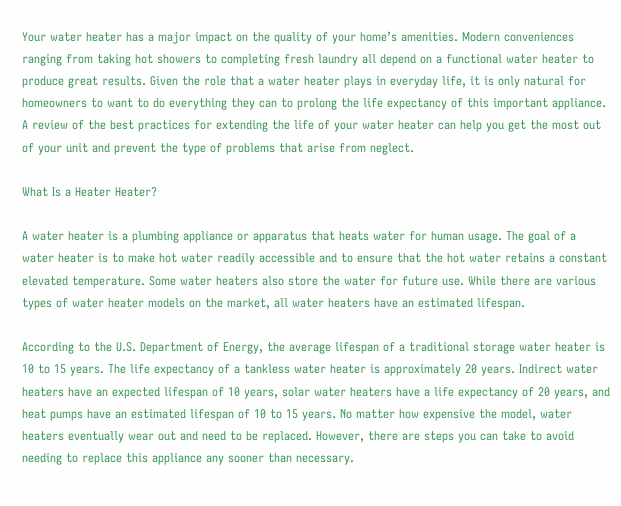Your water heater has a major impact on the quality of your home’s amenities. Modern conveniences ranging from taking hot showers to completing fresh laundry all depend on a functional water heater to produce great results. Given the role that a water heater plays in everyday life, it is only natural for homeowners to want to do everything they can to prolong the life expectancy of this important appliance. A review of the best practices for extending the life of your water heater can help you get the most out of your unit and prevent the type of problems that arise from neglect.

What Is a Heater Heater?

A water heater is a plumbing appliance or apparatus that heats water for human usage. The goal of a water heater is to make hot water readily accessible and to ensure that the hot water retains a constant elevated temperature. Some water heaters also store the water for future use. While there are various types of water heater models on the market, all water heaters have an estimated lifespan.

According to the U.S. Department of Energy, the average lifespan of a traditional storage water heater is 10 to 15 years. The life expectancy of a tankless water heater is approximately 20 years. Indirect water heaters have an expected lifespan of 10 years, solar water heaters have a life expectancy of 20 years, and heat pumps have an estimated lifespan of 10 to 15 years. No matter how expensive the model, water heaters eventually wear out and need to be replaced. However, there are steps you can take to avoid needing to replace this appliance any sooner than necessary.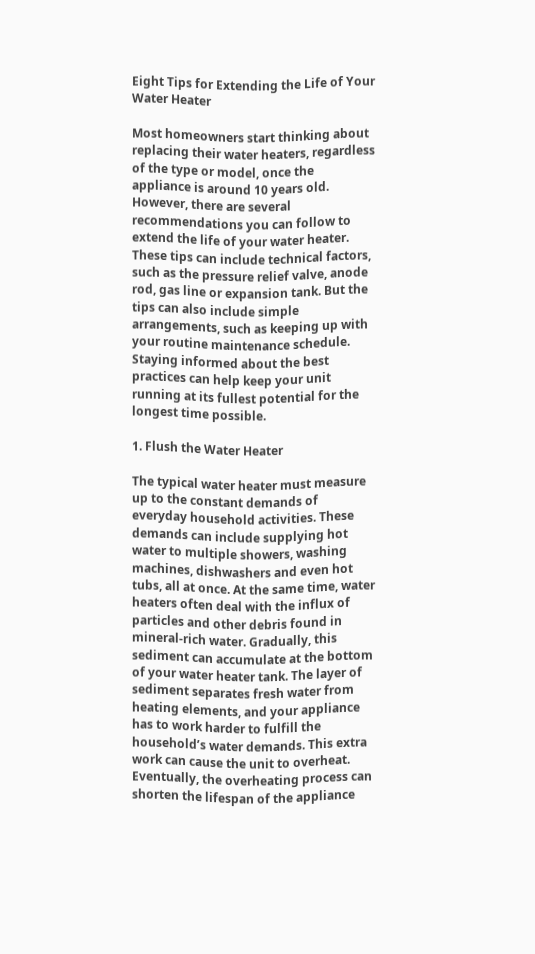Eight Tips for Extending the Life of Your Water Heater

Most homeowners start thinking about replacing their water heaters, regardless of the type or model, once the appliance is around 10 years old. However, there are several recommendations you can follow to extend the life of your water heater. These tips can include technical factors, such as the pressure relief valve, anode rod, gas line or expansion tank. But the tips can also include simple arrangements, such as keeping up with your routine maintenance schedule. Staying informed about the best practices can help keep your unit running at its fullest potential for the longest time possible.

1. Flush the Water Heater

The typical water heater must measure up to the constant demands of everyday household activities. These demands can include supplying hot water to multiple showers, washing machines, dishwashers and even hot tubs, all at once. At the same time, water heaters often deal with the influx of particles and other debris found in mineral-rich water. Gradually, this sediment can accumulate at the bottom of your water heater tank. The layer of sediment separates fresh water from heating elements, and your appliance has to work harder to fulfill the household’s water demands. This extra work can cause the unit to overheat. Eventually, the overheating process can shorten the lifespan of the appliance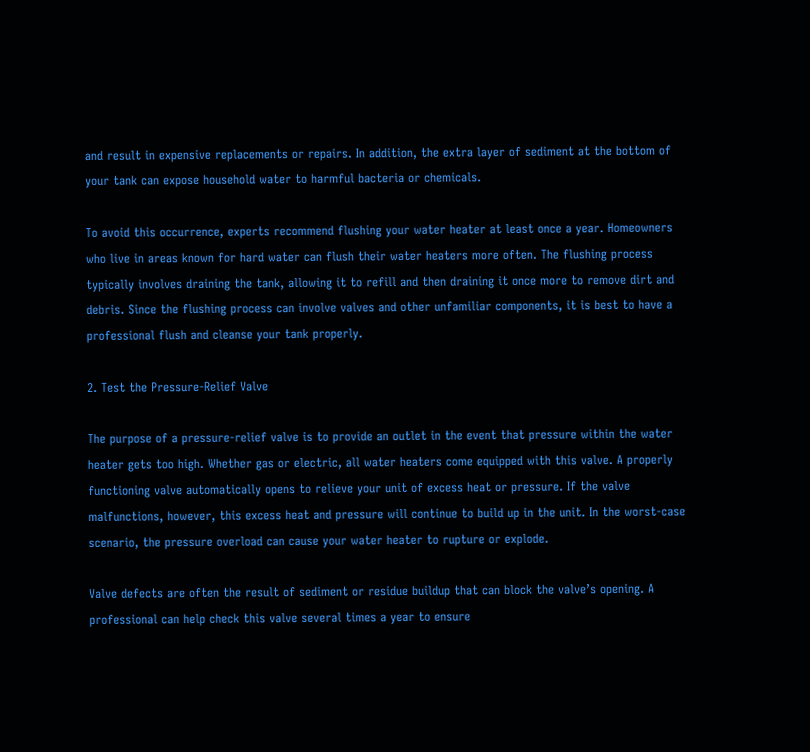and result in expensive replacements or repairs. In addition, the extra layer of sediment at the bottom of your tank can expose household water to harmful bacteria or chemicals.

To avoid this occurrence, experts recommend flushing your water heater at least once a year. Homeowners who live in areas known for hard water can flush their water heaters more often. The flushing process typically involves draining the tank, allowing it to refill and then draining it once more to remove dirt and debris. Since the flushing process can involve valves and other unfamiliar components, it is best to have a professional flush and cleanse your tank properly.

2. Test the Pressure-Relief Valve

The purpose of a pressure-relief valve is to provide an outlet in the event that pressure within the water heater gets too high. Whether gas or electric, all water heaters come equipped with this valve. A properly functioning valve automatically opens to relieve your unit of excess heat or pressure. If the valve malfunctions, however, this excess heat and pressure will continue to build up in the unit. In the worst-case scenario, the pressure overload can cause your water heater to rupture or explode.

Valve defects are often the result of sediment or residue buildup that can block the valve’s opening. A professional can help check this valve several times a year to ensure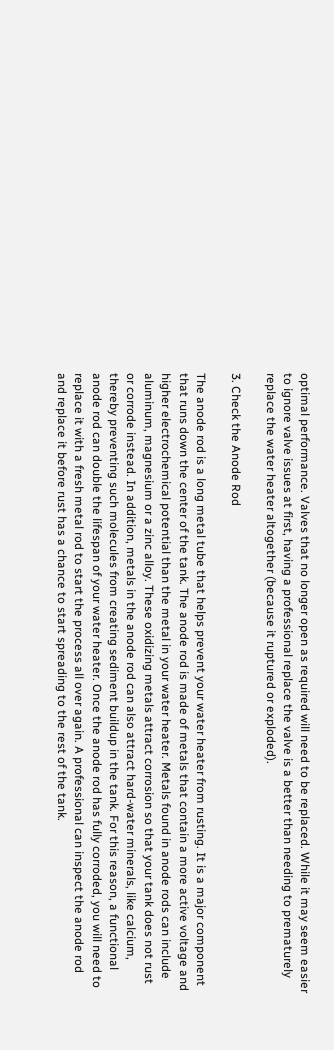optimal performance. Valves that no longer open as required will need to be replaced. While it may seem easier to ignore valve issues at first, having a professional replace the valve is a better than needing to prematurely replace the water heater altogether (because it ruptured or exploded).

3. Check the Anode Rod

The anode rod is a long metal tube that helps prevent your water heater from rusting. It is a major component that runs down the center of the tank. The anode rod is made of metals that contain a more active voltage and higher electrochemical potential than the metal in your water heater. Metals found in anode rods can include aluminum, magnesium or a zinc alloy. These oxidizing metals attract corrosion so that your tank does not rust or corrode instead. In addition, metals in the anode rod can also attract hard-water minerals, like calcium, thereby preventing such molecules from creating sediment buildup in the tank. For this reason, a functional anode rod can double the lifespan of your water heater. Once the anode rod has fully corroded, you will need to replace it with a fresh metal rod to start the process all over again. A professional can inspect the anode rod and replace it before rust has a chance to start spreading to the rest of the tank.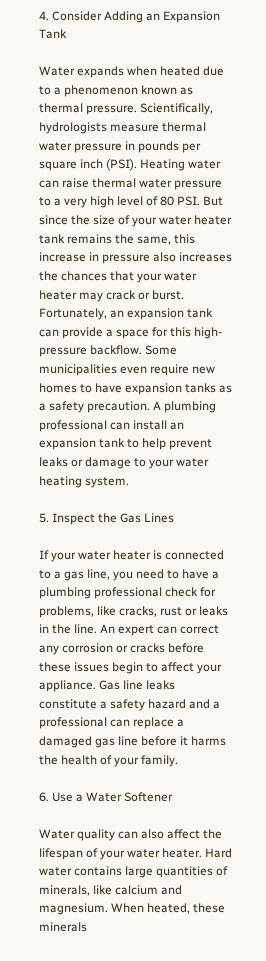4. Consider Adding an Expansion Tank

Water expands when heated due to a phenomenon known as thermal pressure. Scientifically, hydrologists measure thermal water pressure in pounds per square inch (PSI). Heating water can raise thermal water pressure to a very high level of 80 PSI. But since the size of your water heater tank remains the same, this increase in pressure also increases the chances that your water heater may crack or burst. Fortunately, an expansion tank can provide a space for this high-pressure backflow. Some municipalities even require new homes to have expansion tanks as a safety precaution. A plumbing professional can install an expansion tank to help prevent leaks or damage to your water heating system.

5. Inspect the Gas Lines

If your water heater is connected to a gas line, you need to have a plumbing professional check for problems, like cracks, rust or leaks in the line. An expert can correct any corrosion or cracks before these issues begin to affect your appliance. Gas line leaks constitute a safety hazard and a professional can replace a damaged gas line before it harms the health of your family.

6. Use a Water Softener

Water quality can also affect the lifespan of your water heater. Hard water contains large quantities of minerals, like calcium and magnesium. When heated, these minerals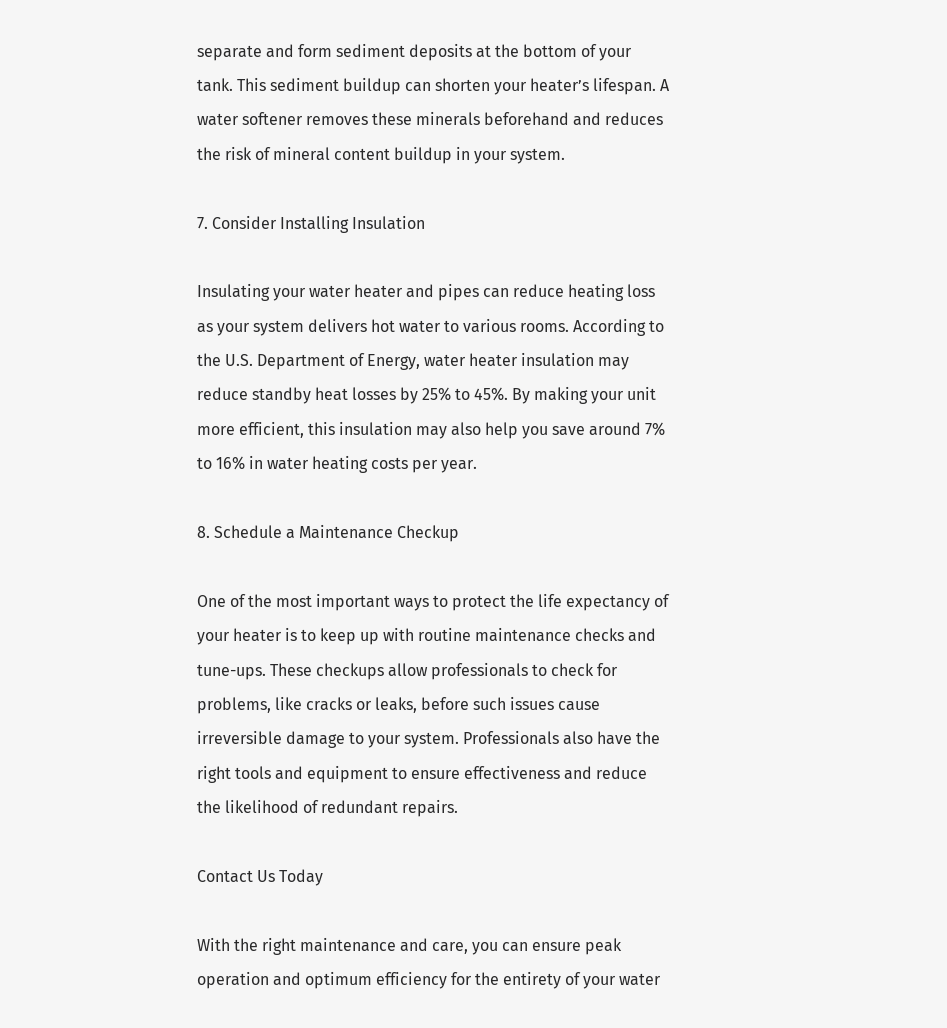separate and form sediment deposits at the bottom of your tank. This sediment buildup can shorten your heater’s lifespan. A water softener removes these minerals beforehand and reduces the risk of mineral content buildup in your system.

7. Consider Installing Insulation

Insulating your water heater and pipes can reduce heating loss as your system delivers hot water to various rooms. According to the U.S. Department of Energy, water heater insulation may reduce standby heat losses by 25% to 45%. By making your unit more efficient, this insulation may also help you save around 7% to 16% in water heating costs per year.

8. Schedule a Maintenance Checkup

One of the most important ways to protect the life expectancy of your heater is to keep up with routine maintenance checks and tune-ups. These checkups allow professionals to check for problems, like cracks or leaks, before such issues cause irreversible damage to your system. Professionals also have the right tools and equipment to ensure effectiveness and reduce the likelihood of redundant repairs.

Contact Us Today

With the right maintenance and care, you can ensure peak operation and optimum efficiency for the entirety of your water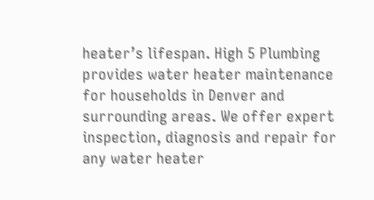heater’s lifespan. High 5 Plumbing provides water heater maintenance for households in Denver and surrounding areas. We offer expert inspection, diagnosis and repair for any water heater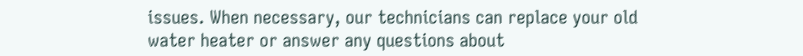issues. When necessary, our technicians can replace your old water heater or answer any questions about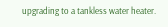upgrading to a tankless water heater.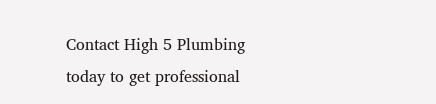Contact High 5 Plumbing today to get professional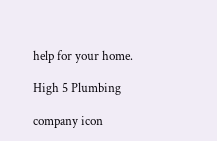help for your home.

High 5 Plumbing

company icon